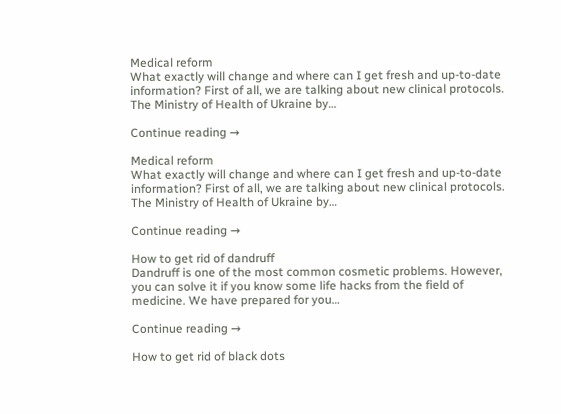Medical reform
What exactly will change and where can I get fresh and up-to-date information? First of all, we are talking about new clinical protocols. The Ministry of Health of Ukraine by…

Continue reading →

Medical reform
What exactly will change and where can I get fresh and up-to-date information? First of all, we are talking about new clinical protocols. The Ministry of Health of Ukraine by…

Continue reading →

How to get rid of dandruff
Dandruff is one of the most common cosmetic problems. However, you can solve it if you know some life hacks from the field of medicine. We have prepared for you…

Continue reading →

How to get rid of black dots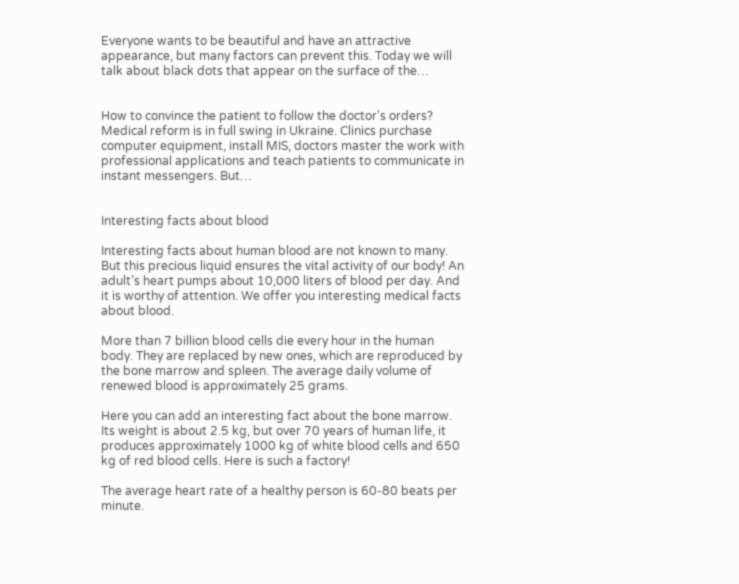Everyone wants to be beautiful and have an attractive appearance, but many factors can prevent this. Today we will talk about black dots that appear on the surface of the…


How to convince the patient to follow the doctor's orders?
Medical reform is in full swing in Ukraine. Clinics purchase computer equipment, install MIS, doctors master the work with professional applications and teach patients to communicate in instant messengers. But…


Interesting facts about blood

Interesting facts about human blood are not known to many. But this precious liquid ensures the vital activity of our body! An adult’s heart pumps about 10,000 liters of blood per day. And it is worthy of attention. We offer you interesting medical facts about blood.

More than 7 billion blood cells die every hour in the human body. They are replaced by new ones, which are reproduced by the bone marrow and spleen. The average daily volume of renewed blood is approximately 25 grams.

Here you can add an interesting fact about the bone marrow. Its weight is about 2.5 kg, but over 70 years of human life, it produces approximately 1000 kg of white blood cells and 650 kg of red blood cells. Here is such a factory!

The average heart rate of a healthy person is 60-80 beats per minute.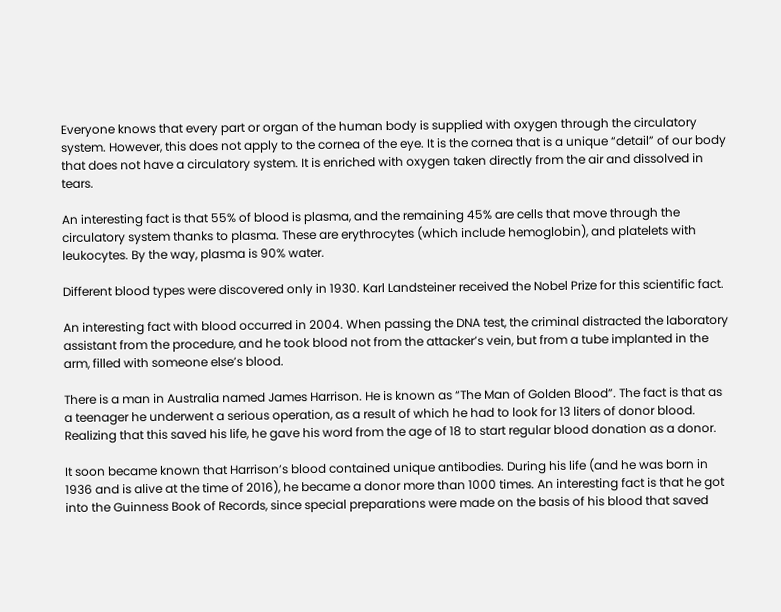Everyone knows that every part or organ of the human body is supplied with oxygen through the circulatory system. However, this does not apply to the cornea of the eye. It is the cornea that is a unique “detail” of our body that does not have a circulatory system. It is enriched with oxygen taken directly from the air and dissolved in tears.

An interesting fact is that 55% of blood is plasma, and the remaining 45% are cells that move through the circulatory system thanks to plasma. These are erythrocytes (which include hemoglobin), and platelets with leukocytes. By the way, plasma is 90% water.

Different blood types were discovered only in 1930. Karl Landsteiner received the Nobel Prize for this scientific fact.

An interesting fact with blood occurred in 2004. When passing the DNA test, the criminal distracted the laboratory assistant from the procedure, and he took blood not from the attacker’s vein, but from a tube implanted in the arm, filled with someone else’s blood.

There is a man in Australia named James Harrison. He is known as “The Man of Golden Blood”. The fact is that as a teenager he underwent a serious operation, as a result of which he had to look for 13 liters of donor blood. Realizing that this saved his life, he gave his word from the age of 18 to start regular blood donation as a donor.

It soon became known that Harrison’s blood contained unique antibodies. During his life (and he was born in 1936 and is alive at the time of 2016), he became a donor more than 1000 times. An interesting fact is that he got into the Guinness Book of Records, since special preparations were made on the basis of his blood that saved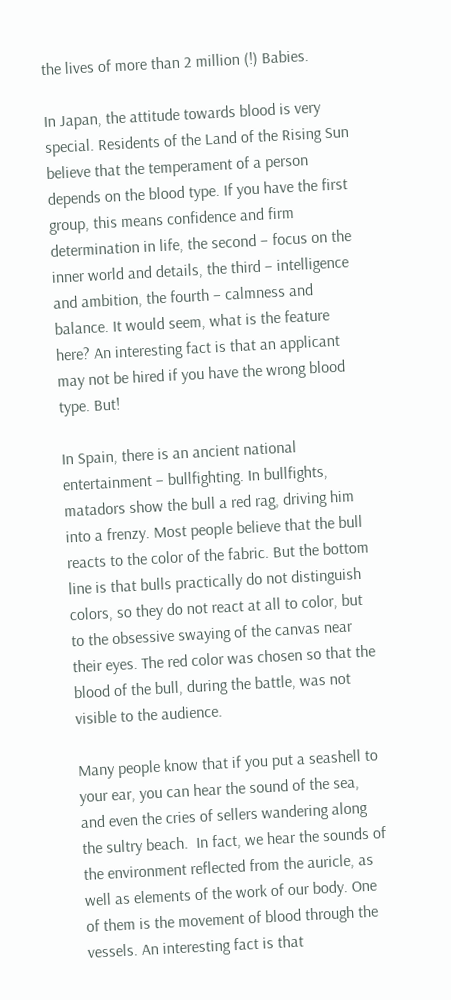the lives of more than 2 million (!) Babies.

In Japan, the attitude towards blood is very special. Residents of the Land of the Rising Sun believe that the temperament of a person depends on the blood type. If you have the first group, this means confidence and firm determination in life, the second – focus on the inner world and details, the third – intelligence and ambition, the fourth – calmness and balance. It would seem, what is the feature here? An interesting fact is that an applicant may not be hired if you have the wrong blood type. But!

In Spain, there is an ancient national entertainment – bullfighting. In bullfights, matadors show the bull a red rag, driving him into a frenzy. Most people believe that the bull reacts to the color of the fabric. But the bottom line is that bulls practically do not distinguish colors, so they do not react at all to color, but to the obsessive swaying of the canvas near their eyes. The red color was chosen so that the blood of the bull, during the battle, was not visible to the audience.

Many people know that if you put a seashell to your ear, you can hear the sound of the sea, and even the cries of sellers wandering along the sultry beach.  In fact, we hear the sounds of the environment reflected from the auricle, as well as elements of the work of our body. One of them is the movement of blood through the vessels. An interesting fact is that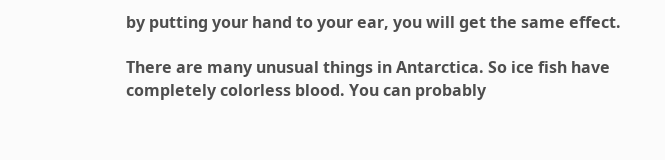by putting your hand to your ear, you will get the same effect.

There are many unusual things in Antarctica. So ice fish have completely colorless blood. You can probably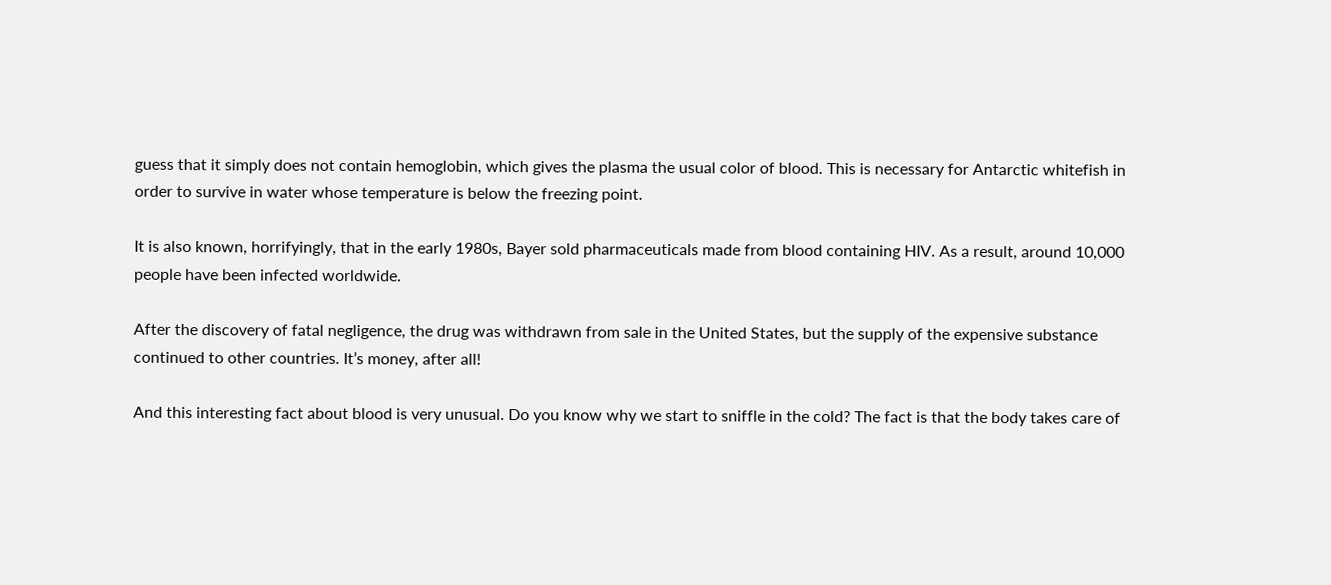guess that it simply does not contain hemoglobin, which gives the plasma the usual color of blood. This is necessary for Antarctic whitefish in order to survive in water whose temperature is below the freezing point.

It is also known, horrifyingly, that in the early 1980s, Bayer sold pharmaceuticals made from blood containing HIV. As a result, around 10,000 people have been infected worldwide.

After the discovery of fatal negligence, the drug was withdrawn from sale in the United States, but the supply of the expensive substance continued to other countries. It’s money, after all!

And this interesting fact about blood is very unusual. Do you know why we start to sniffle in the cold? The fact is that the body takes care of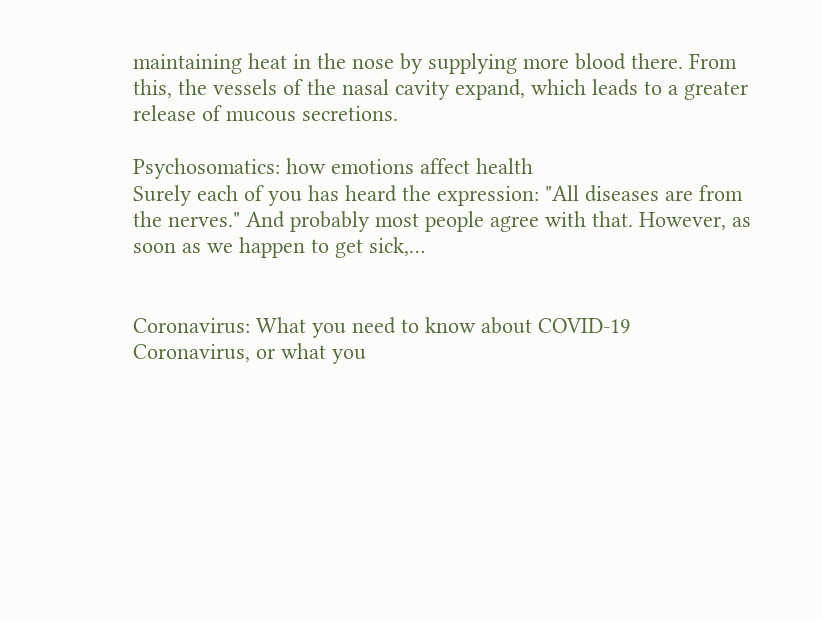maintaining heat in the nose by supplying more blood there. From this, the vessels of the nasal cavity expand, which leads to a greater release of mucous secretions.

Psychosomatics: how emotions affect health
Surely each of you has heard the expression: "All diseases are from the nerves." And probably most people agree with that. However, as soon as we happen to get sick,…


Coronavirus: What you need to know about COVID-19
Coronavirus, or what you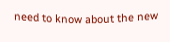need to know about the new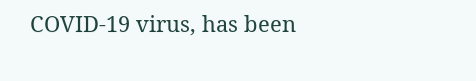COVID-19 virus, has been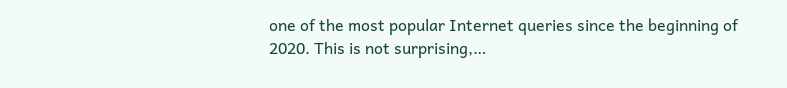one of the most popular Internet queries since the beginning of 2020. This is not surprising,…